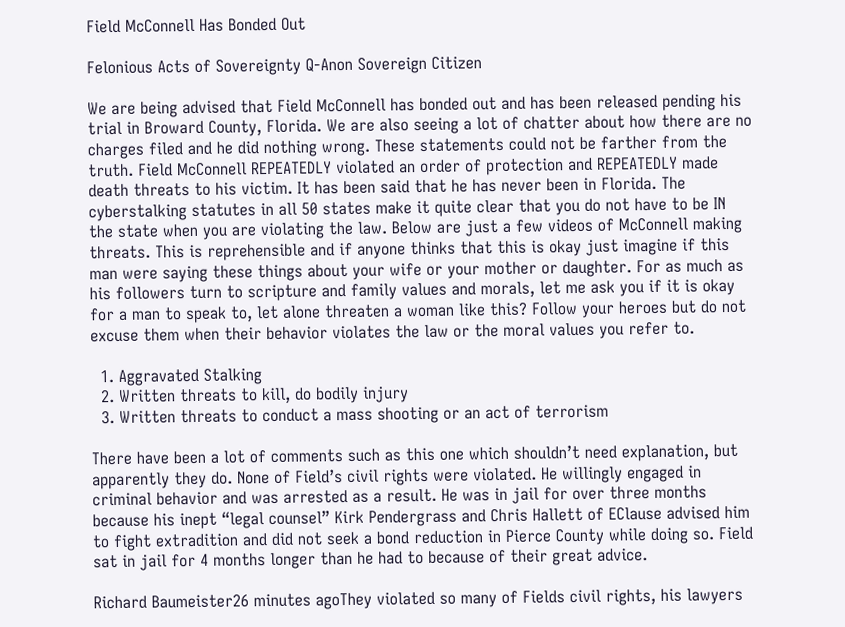Field McConnell Has Bonded Out

Felonious Acts of Sovereignty Q-Anon Sovereign Citizen

We are being advised that Field McConnell has bonded out and has been released pending his trial in Broward County, Florida. We are also seeing a lot of chatter about how there are no charges filed and he did nothing wrong. These statements could not be farther from the truth. Field McConnell REPEATEDLY violated an order of protection and REPEATEDLY made death threats to his victim. It has been said that he has never been in Florida. The cyberstalking statutes in all 50 states make it quite clear that you do not have to be IN the state when you are violating the law. Below are just a few videos of McConnell making threats. This is reprehensible and if anyone thinks that this is okay just imagine if this man were saying these things about your wife or your mother or daughter. For as much as his followers turn to scripture and family values and morals, let me ask you if it is okay for a man to speak to, let alone threaten a woman like this? Follow your heroes but do not excuse them when their behavior violates the law or the moral values you refer to.

  1. Aggravated Stalking
  2. Written threats to kill, do bodily injury
  3. Written threats to conduct a mass shooting or an act of terrorism

There have been a lot of comments such as this one which shouldn’t need explanation, but apparently they do. None of Field’s civil rights were violated. He willingly engaged in criminal behavior and was arrested as a result. He was in jail for over three months because his inept “legal counsel” Kirk Pendergrass and Chris Hallett of EClause advised him to fight extradition and did not seek a bond reduction in Pierce County while doing so. Field sat in jail for 4 months longer than he had to because of their great advice.

Richard Baumeister26 minutes agoThey violated so many of Fields civil rights, his lawyers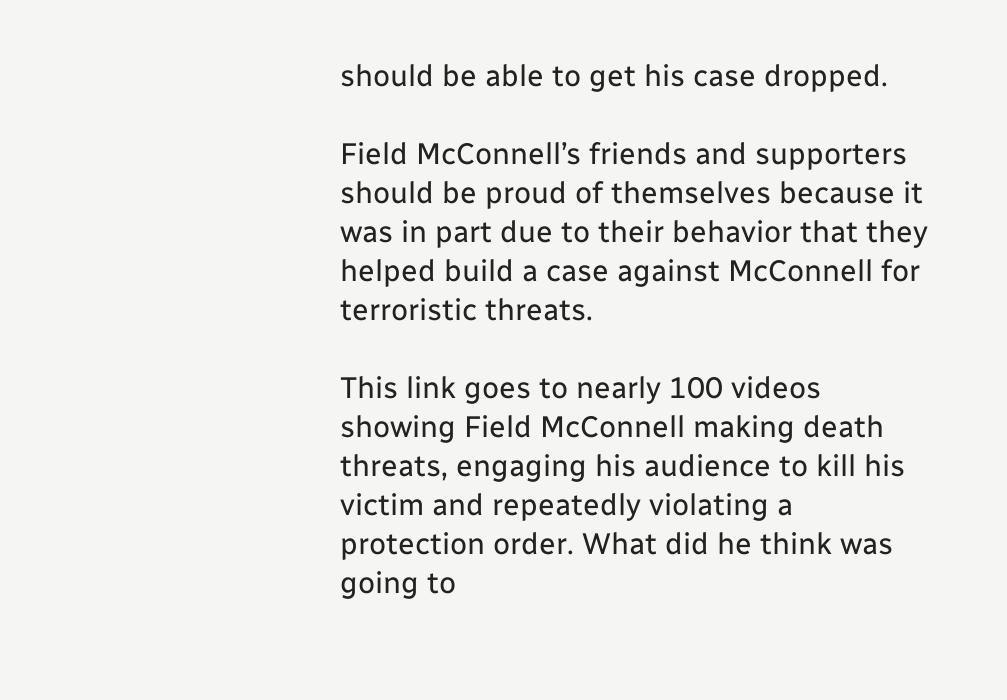should be able to get his case dropped.

Field McConnell’s friends and supporters should be proud of themselves because it was in part due to their behavior that they helped build a case against McConnell for terroristic threats.

This link goes to nearly 100 videos showing Field McConnell making death threats, engaging his audience to kill his victim and repeatedly violating a protection order. What did he think was going to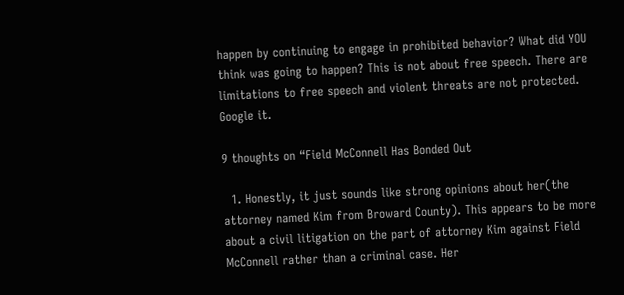happen by continuing to engage in prohibited behavior? What did YOU think was going to happen? This is not about free speech. There are limitations to free speech and violent threats are not protected. Google it.

9 thoughts on “Field McConnell Has Bonded Out

  1. Honestly, it just sounds like strong opinions about her(the attorney named Kim from Broward County). This appears to be more about a civil litigation on the part of attorney Kim against Field McConnell rather than a criminal case. Her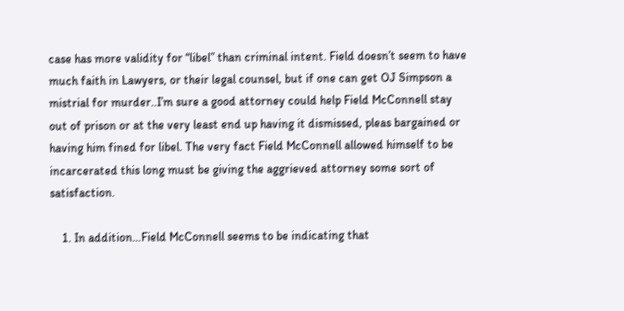case has more validity for “libel” than criminal intent. Field doesn’t seem to have much faith in Lawyers, or their legal counsel, but if one can get OJ Simpson a mistrial for murder..I’m sure a good attorney could help Field McConnell stay out of prison or at the very least end up having it dismissed, pleas bargained or having him fined for libel. The very fact Field McConnell allowed himself to be incarcerated this long must be giving the aggrieved attorney some sort of satisfaction.

    1. In addition…Field McConnell seems to be indicating that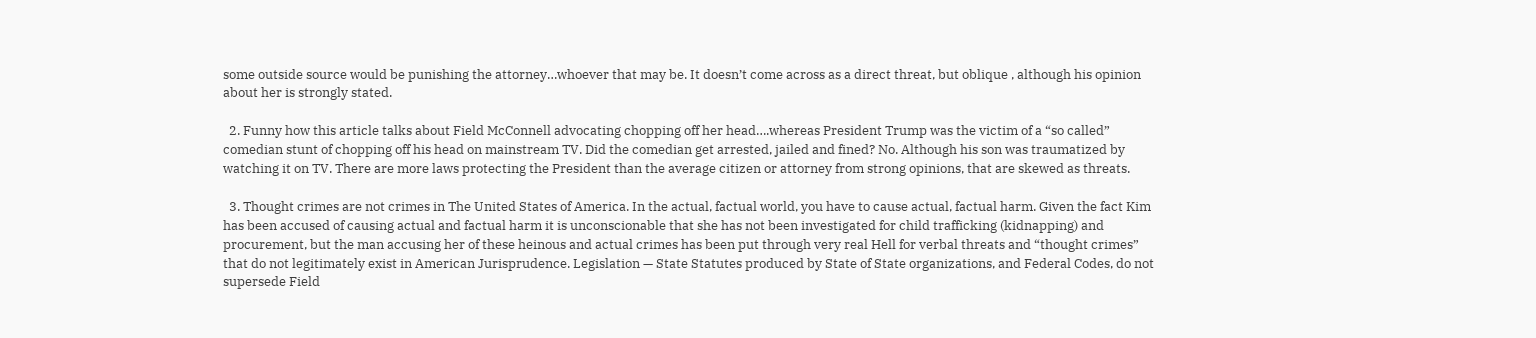some outside source would be punishing the attorney…whoever that may be. It doesn’t come across as a direct threat, but oblique , although his opinion about her is strongly stated.

  2. Funny how this article talks about Field McConnell advocating chopping off her head….whereas President Trump was the victim of a “so called” comedian stunt of chopping off his head on mainstream TV. Did the comedian get arrested, jailed and fined? No. Although his son was traumatized by watching it on TV. There are more laws protecting the President than the average citizen or attorney from strong opinions, that are skewed as threats.

  3. Thought crimes are not crimes in The United States of America. In the actual, factual world, you have to cause actual, factual harm. Given the fact Kim has been accused of causing actual and factual harm it is unconscionable that she has not been investigated for child trafficking (kidnapping) and procurement, but the man accusing her of these heinous and actual crimes has been put through very real Hell for verbal threats and “thought crimes” that do not legitimately exist in American Jurisprudence. Legislation — State Statutes produced by State of State organizations, and Federal Codes, do not supersede Field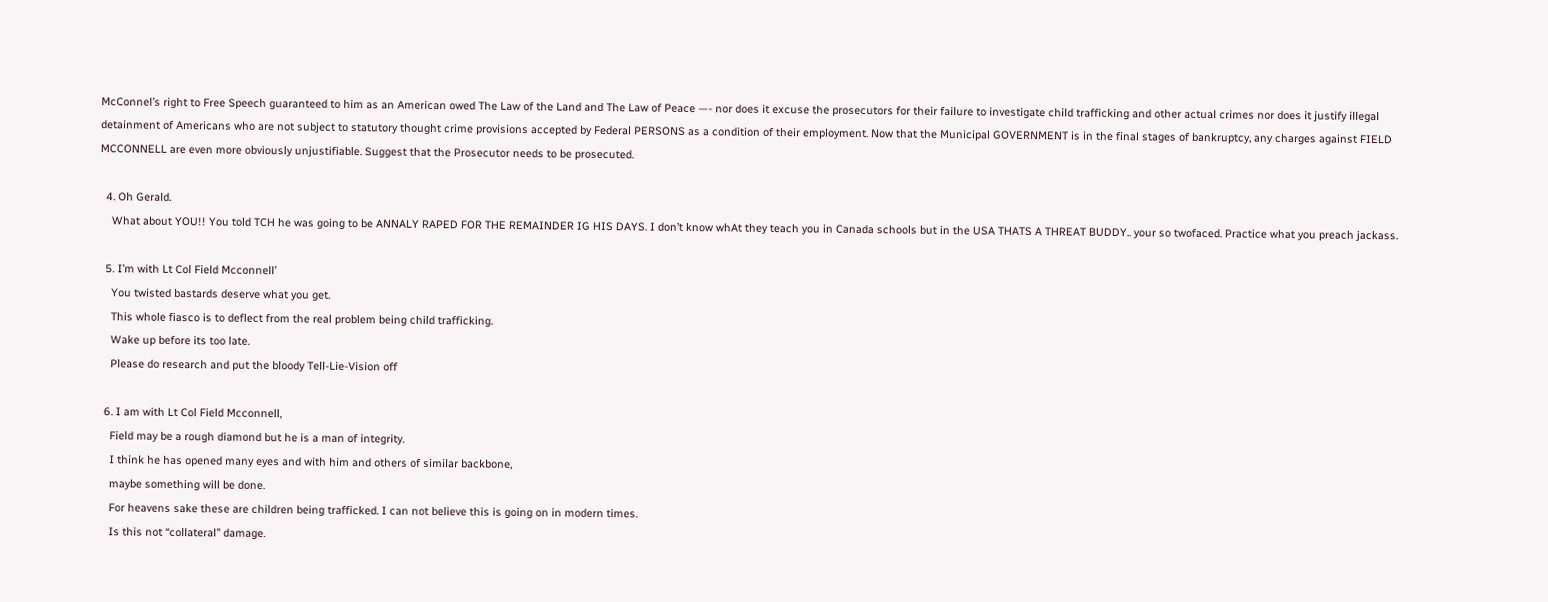McConnel’s right to Free Speech guaranteed to him as an American owed The Law of the Land and The Law of Peace —- nor does it excuse the prosecutors for their failure to investigate child trafficking and other actual crimes nor does it justify illegal detainment of Americans who are not subject to statutory thought crime provisions accepted by Federal PERSONS as a condition of their employment. Now that the Municipal GOVERNMENT is in the final stages of bankruptcy, any charges against FIELD MCCONNELL are even more obviously unjustifiable. Suggest that the Prosecutor needs to be prosecuted.

  4. Oh Gerald.
    What about YOU!! You told TCH he was going to be ANNALY RAPED FOR THE REMAINDER IG HIS DAYS. I don’t know whAt they teach you in Canada schools but in the USA THATS A THREAT BUDDY.. your so twofaced. Practice what you preach jackass.

  5. I’m with Lt Col Field Mcconnell’
    You twisted bastards deserve what you get.
    This whole fiasco is to deflect from the real problem being child trafficking.
    Wake up before its too late.
    Please do research and put the bloody Tell-Lie-Vision off

  6. I am with Lt Col Field Mcconnell,
    Field may be a rough diamond but he is a man of integrity.
    I think he has opened many eyes and with him and others of similar backbone,
    maybe something will be done.
    For heavens sake these are children being trafficked. I can not believe this is going on in modern times.
    Is this not “collateral” damage.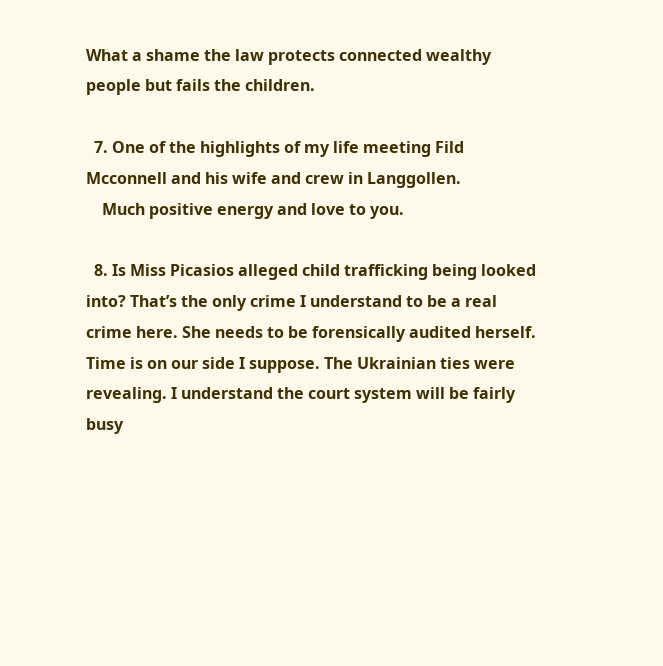What a shame the law protects connected wealthy people but fails the children.

  7. One of the highlights of my life meeting Fild Mcconnell and his wife and crew in Langgollen.
    Much positive energy and love to you.

  8. Is Miss Picasios alleged child trafficking being looked into? That’s the only crime I understand to be a real crime here. She needs to be forensically audited herself. Time is on our side I suppose. The Ukrainian ties were revealing. I understand the court system will be fairly busy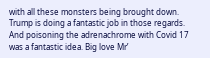with all these monsters being brought down. Trump is doing a fantastic job in those regards. And poisoning the adrenachrome with Covid 17 was a fantastic idea. Big love Mr’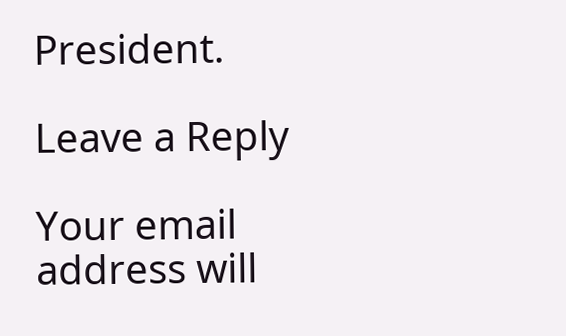President.

Leave a Reply

Your email address will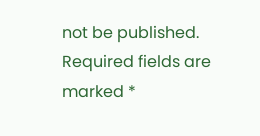not be published. Required fields are marked *